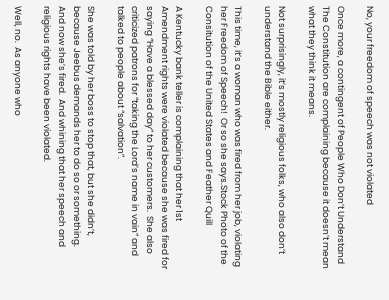No, your freedom of speech was not violated

Once more, a contingent of People Who Don’t Understand The Constitution are complaining because it doesn’t mean what they think it means.

Not surprisingly, it’s mostly religious folks, who also don’t understand the Bible either.

This time, it’s a woman who was fired from her job, violating her Freedom of Speech!  Or so she says.Stock Photo of the Consitution of the United States and Feather Quill

A Kentucky bank teller is complaining that her 1st Amendment rights were violated because she was fired for saying “Have a blessed day” to her customers.  She also criticized patrons for “taking the Lord’s name in vain” and talked to people about “salvation”.

She was told by her boss to stop that, but she didn’t, because Jeebus demands her to do so or something.   And now she’s fired.  And whining that her speech and religious rights have been violated.

Well, no.  As anyone who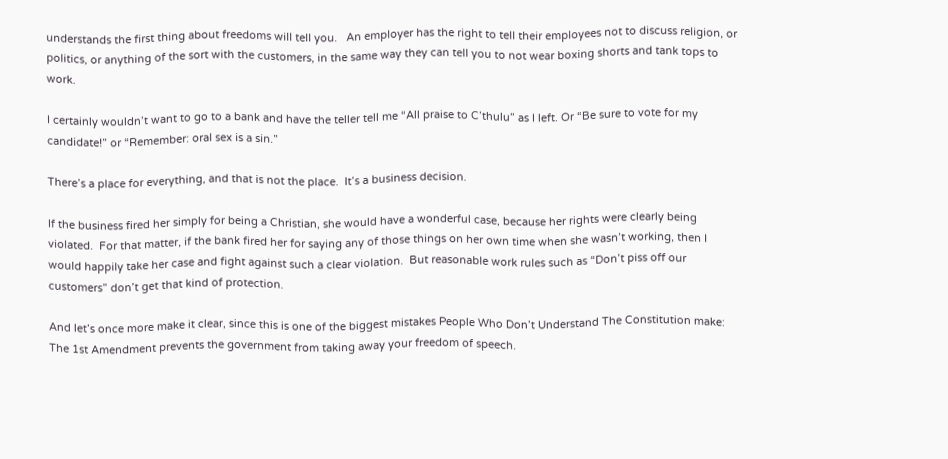understands the first thing about freedoms will tell you.   An employer has the right to tell their employees not to discuss religion, or politics, or anything of the sort with the customers, in the same way they can tell you to not wear boxing shorts and tank tops to work.

I certainly wouldn’t want to go to a bank and have the teller tell me “All praise to C’thulu” as I left. Or “Be sure to vote for my candidate!” or “Remember: oral sex is a sin.”

There’s a place for everything, and that is not the place.  It’s a business decision.

If the business fired her simply for being a Christian, she would have a wonderful case, because her rights were clearly being violated.  For that matter, if the bank fired her for saying any of those things on her own time when she wasn’t working, then I would happily take her case and fight against such a clear violation.  But reasonable work rules such as “Don’t piss off our customers” don’t get that kind of protection.

And let’s once more make it clear, since this is one of the biggest mistakes People Who Don’t Understand The Constitution make:  The 1st Amendment prevents the government from taking away your freedom of speech.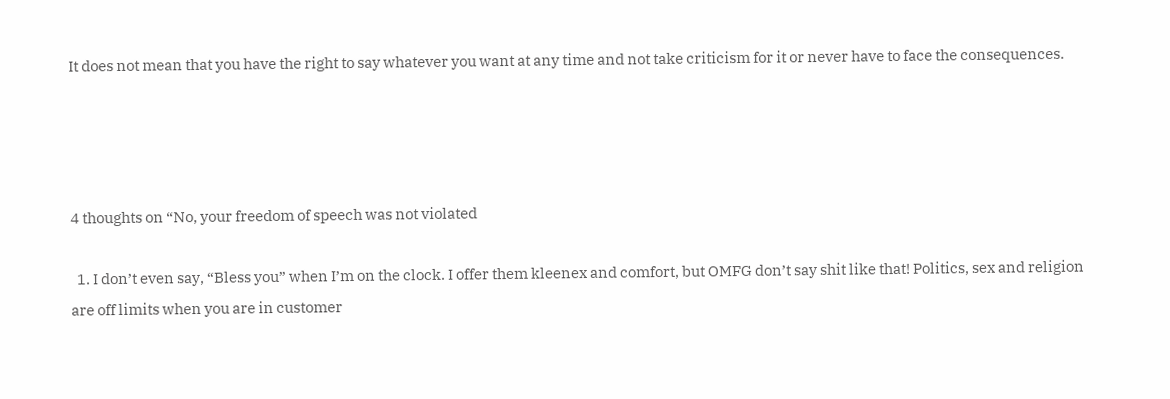It does not mean that you have the right to say whatever you want at any time and not take criticism for it or never have to face the consequences.




4 thoughts on “No, your freedom of speech was not violated

  1. I don’t even say, “Bless you” when I’m on the clock. I offer them kleenex and comfort, but OMFG don’t say shit like that! Politics, sex and religion are off limits when you are in customer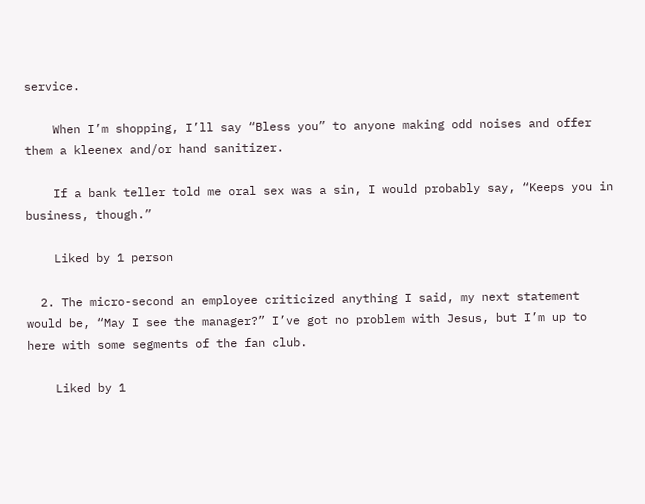service.

    When I’m shopping, I’ll say “Bless you” to anyone making odd noises and offer them a kleenex and/or hand sanitizer.

    If a bank teller told me oral sex was a sin, I would probably say, “Keeps you in business, though.”

    Liked by 1 person

  2. The micro-second an employee criticized anything I said, my next statement would be, “May I see the manager?” I’ve got no problem with Jesus, but I’m up to here with some segments of the fan club.

    Liked by 1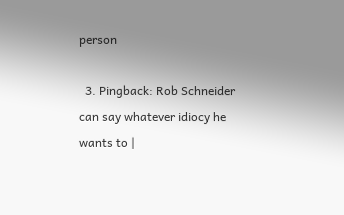person

  3. Pingback: Rob Schneider can say whatever idiocy he wants to |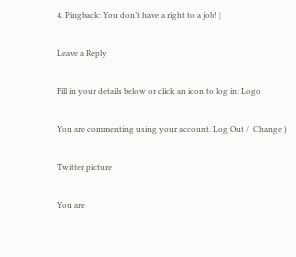4. Pingback: You don’t have a right to a job! |

Leave a Reply

Fill in your details below or click an icon to log in: Logo

You are commenting using your account. Log Out /  Change )

Twitter picture

You are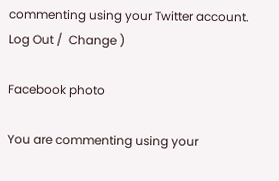commenting using your Twitter account. Log Out /  Change )

Facebook photo

You are commenting using your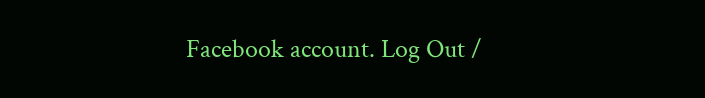Facebook account. Log Out /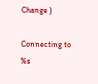Change )

Connecting to %s